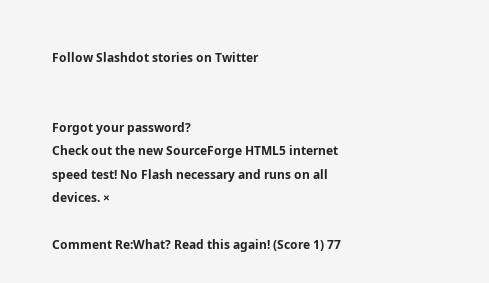Follow Slashdot stories on Twitter


Forgot your password?
Check out the new SourceForge HTML5 internet speed test! No Flash necessary and runs on all devices. ×

Comment Re:What? Read this again! (Score 1) 77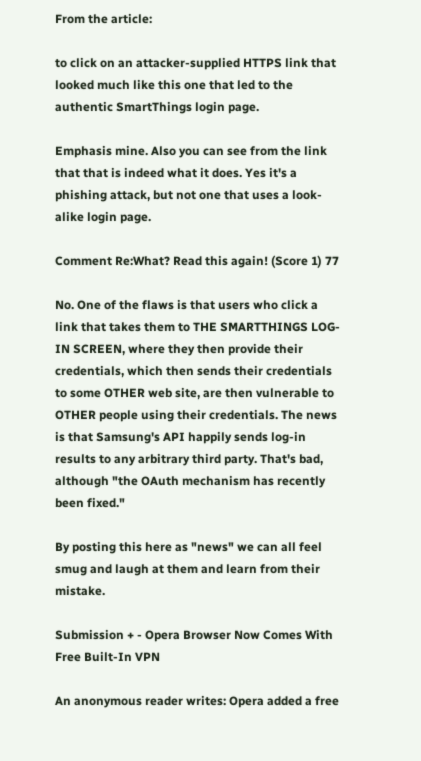From the article:

to click on an attacker-supplied HTTPS link that looked much like this one that led to the authentic SmartThings login page.

Emphasis mine. Also you can see from the link that that is indeed what it does. Yes it's a phishing attack, but not one that uses a look-alike login page.

Comment Re:What? Read this again! (Score 1) 77

No. One of the flaws is that users who click a link that takes them to THE SMARTTHINGS LOG-IN SCREEN, where they then provide their credentials, which then sends their credentials to some OTHER web site, are then vulnerable to OTHER people using their credentials. The news is that Samsung's API happily sends log-in results to any arbitrary third party. That's bad, although "the OAuth mechanism has recently been fixed."

By posting this here as "news" we can all feel smug and laugh at them and learn from their mistake.

Submission + - Opera Browser Now Comes With Free Built-In VPN

An anonymous reader writes: Opera added a free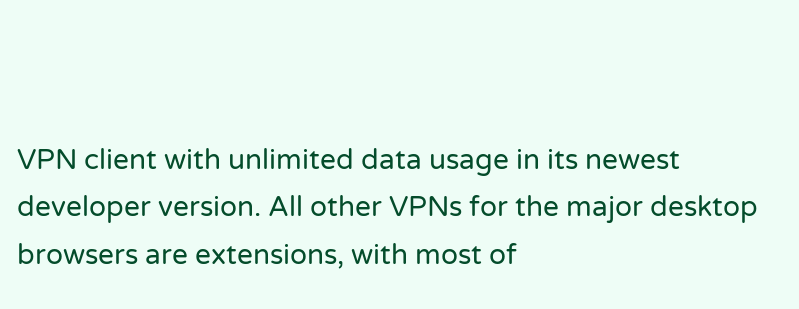VPN client with unlimited data usage in its newest developer version. All other VPNs for the major desktop browsers are extensions, with most of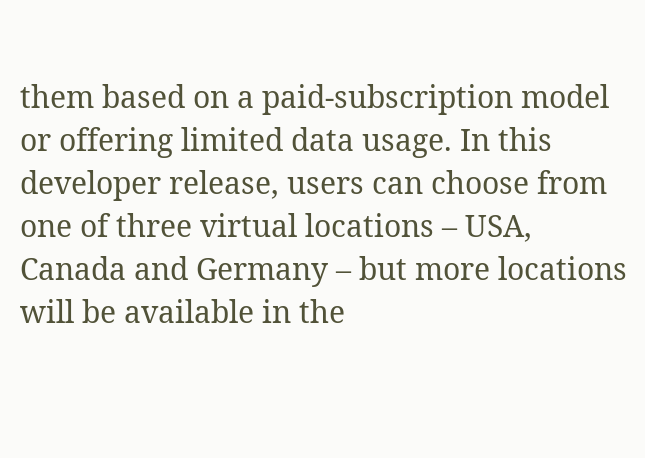them based on a paid-subscription model or offering limited data usage. In this developer release, users can choose from one of three virtual locations – USA, Canada and Germany – but more locations will be available in the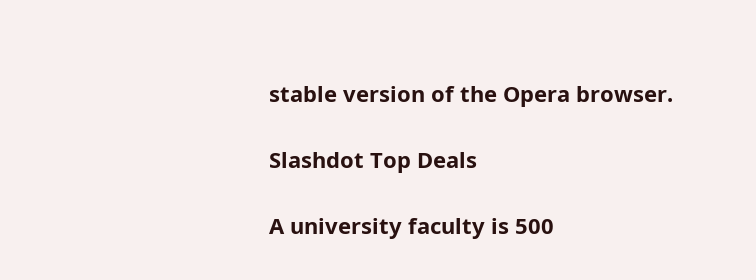stable version of the Opera browser.

Slashdot Top Deals

A university faculty is 500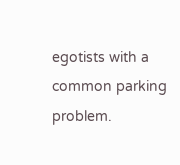egotists with a common parking problem.